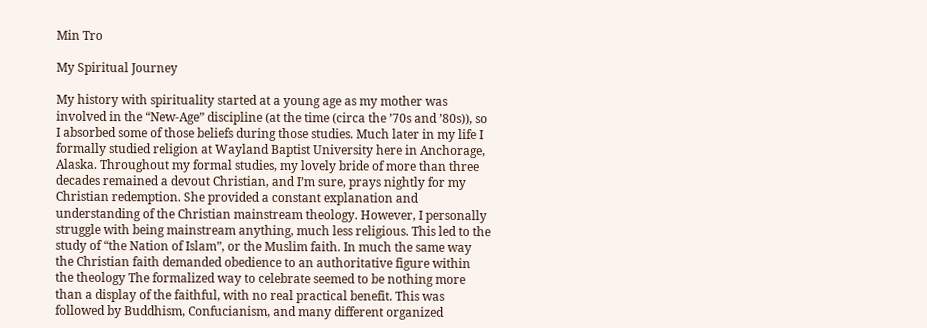Min Tro

My Spiritual Journey

My history with spirituality started at a young age as my mother was involved in the “New-Age” discipline (at the time (circa the ’70s and ’80s)), so I absorbed some of those beliefs during those studies. Much later in my life I formally studied religion at Wayland Baptist University here in Anchorage, Alaska. Throughout my formal studies, my lovely bride of more than three decades remained a devout Christian, and I’m sure, prays nightly for my Christian redemption. She provided a constant explanation and understanding of the Christian mainstream theology. However, I personally struggle with being mainstream anything, much less religious. This led to the study of “the Nation of Islam”, or the Muslim faith. In much the same way the Christian faith demanded obedience to an authoritative figure within the theology The formalized way to celebrate seemed to be nothing more than a display of the faithful, with no real practical benefit. This was followed by Buddhism, Confucianism, and many different organized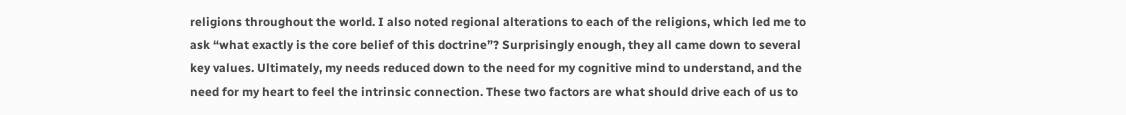religions throughout the world. I also noted regional alterations to each of the religions, which led me to ask “what exactly is the core belief of this doctrine”? Surprisingly enough, they all came down to several key values. Ultimately, my needs reduced down to the need for my cognitive mind to understand, and the need for my heart to feel the intrinsic connection. These two factors are what should drive each of us to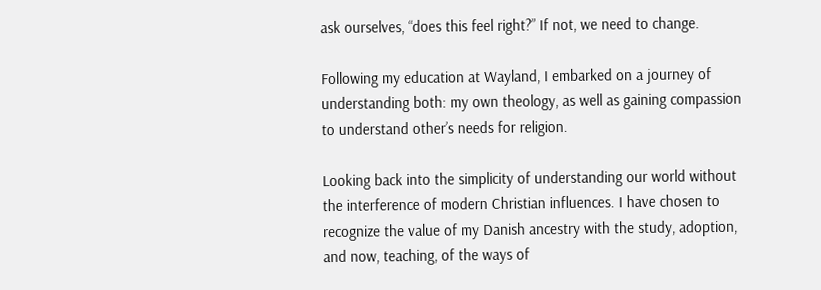ask ourselves, “does this feel right?” If not, we need to change.

Following my education at Wayland, I embarked on a journey of understanding both: my own theology, as well as gaining compassion to understand other’s needs for religion.

Looking back into the simplicity of understanding our world without the interference of modern Christian influences. I have chosen to recognize the value of my Danish ancestry with the study, adoption, and now, teaching, of the ways of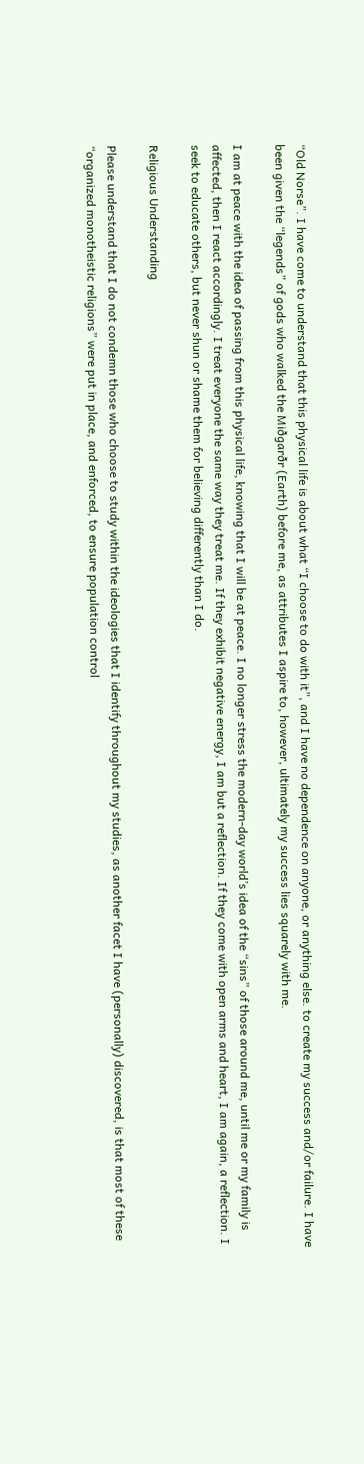“Old Norse”. I have come to understand that this physical life is about what “I choose to do with it”, and I have no dependence on anyone, or anything else. to create my success and/or failure. I have been given the “legends” of gods who walked the Miðgarðr (Earth) before me, as attributes I aspire to, however, ultimately my success lies squarely with me.

I am at peace with the idea of passing from this physical life, knowing that I will be at peace. I no longer stress the modern-day world’s idea of the “sins” of those around me, until me or my family is affected, then I react accordingly. I treat everyone the same way they treat me. If they exhibit negative energy, I am but a reflection. If they come with open arms and heart, I am again, a reflection. I seek to educate others, but never shun or shame them for believing differently than I do.

Religious Understanding

Please understand that I do not condemn those who choose to study within the ideologies that I identify throughout my studies, as another facet I have (personally) discovered, is that most of these “organized monotheistic religions” were put in place, and enforced, to ensure population control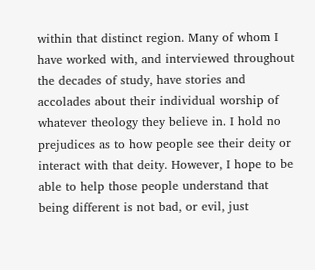within that distinct region. Many of whom I have worked with, and interviewed throughout the decades of study, have stories and accolades about their individual worship of whatever theology they believe in. I hold no prejudices as to how people see their deity or interact with that deity. However, I hope to be able to help those people understand that being different is not bad, or evil, just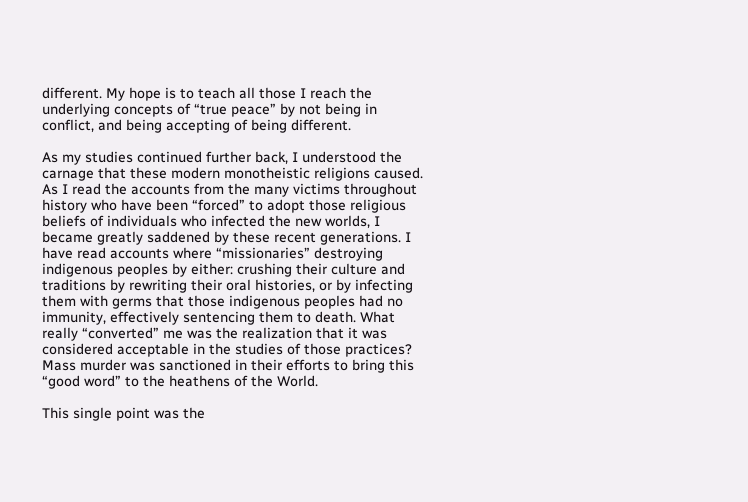different. My hope is to teach all those I reach the underlying concepts of “true peace” by not being in conflict, and being accepting of being different.

As my studies continued further back, I understood the carnage that these modern monotheistic religions caused. As I read the accounts from the many victims throughout history who have been “forced” to adopt those religious beliefs of individuals who infected the new worlds, I became greatly saddened by these recent generations. I have read accounts where “missionaries” destroying indigenous peoples by either: crushing their culture and traditions by rewriting their oral histories, or by infecting them with germs that those indigenous peoples had no immunity, effectively sentencing them to death. What really “converted” me was the realization that it was considered acceptable in the studies of those practices? Mass murder was sanctioned in their efforts to bring this “good word” to the heathens of the World.

This single point was the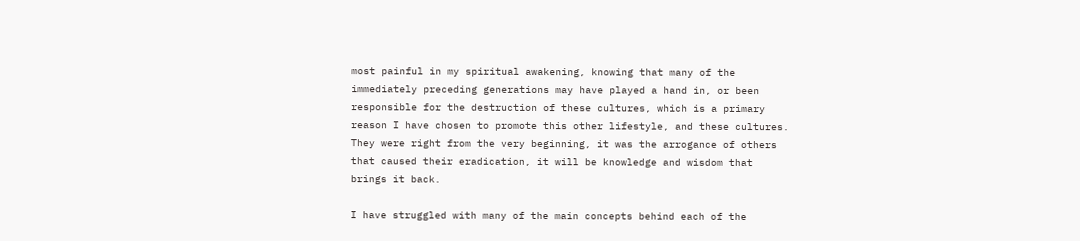most painful in my spiritual awakening, knowing that many of the immediately preceding generations may have played a hand in, or been responsible for the destruction of these cultures, which is a primary reason I have chosen to promote this other lifestyle, and these cultures. They were right from the very beginning, it was the arrogance of others that caused their eradication, it will be knowledge and wisdom that brings it back.

I have struggled with many of the main concepts behind each of the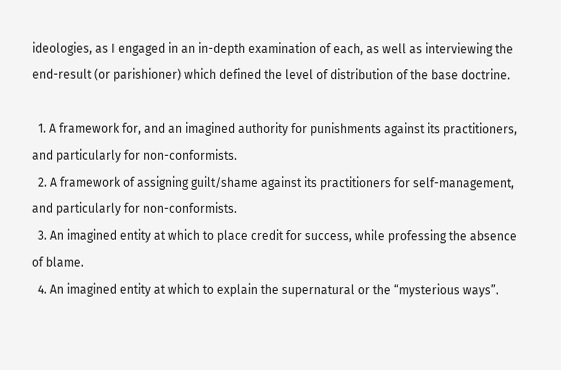ideologies, as I engaged in an in-depth examination of each, as well as interviewing the end-result (or parishioner) which defined the level of distribution of the base doctrine.

  1. A framework for, and an imagined authority for punishments against its practitioners, and particularly for non-conformists.
  2. A framework of assigning guilt/shame against its practitioners for self-management, and particularly for non-conformists.
  3. An imagined entity at which to place credit for success, while professing the absence of blame.
  4. An imagined entity at which to explain the supernatural or the “mysterious ways”.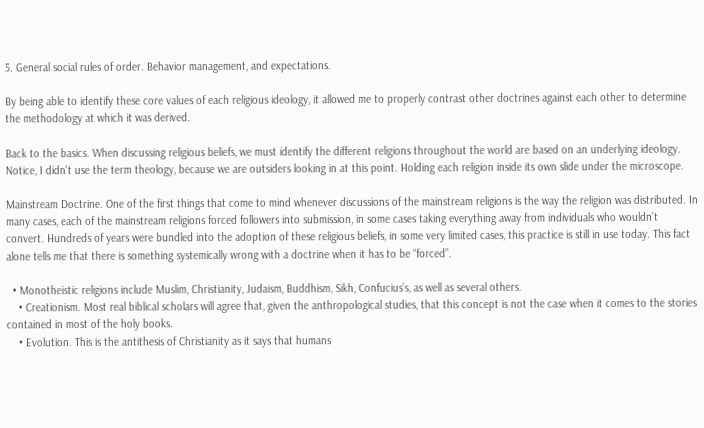5. General social rules of order. Behavior management, and expectations.

By being able to identify these core values of each religious ideology, it allowed me to properly contrast other doctrines against each other to determine the methodology at which it was derived.

Back to the basics. When discussing religious beliefs, we must identify the different religions throughout the world are based on an underlying ideology. Notice, I didn’t use the term theology, because we are outsiders looking in at this point. Holding each religion inside its own slide under the microscope.

Mainstream Doctrine. One of the first things that come to mind whenever discussions of the mainstream religions is the way the religion was distributed. In many cases, each of the mainstream religions forced followers into submission, in some cases taking everything away from individuals who wouldn’t convert. Hundreds of years were bundled into the adoption of these religious beliefs, in some very limited cases, this practice is still in use today. This fact alone tells me that there is something systemically wrong with a doctrine when it has to be “forced”.

  • Monotheistic religions include Muslim, Christianity, Judaism, Buddhism, Sikh, Confucius’s, as well as several others.
    • Creationism. Most real biblical scholars will agree that, given the anthropological studies, that this concept is not the case when it comes to the stories contained in most of the holy books.
    • Evolution. This is the antithesis of Christianity as it says that humans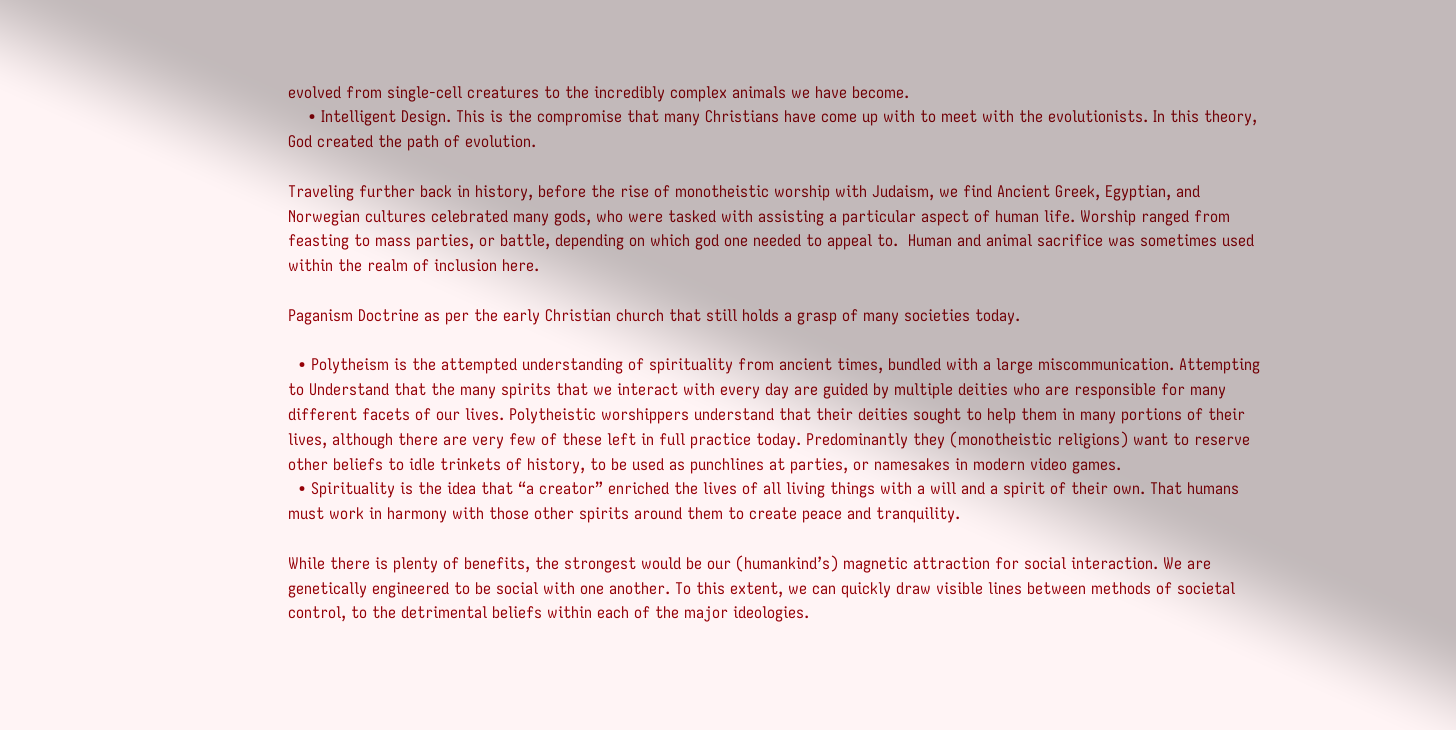evolved from single-cell creatures to the incredibly complex animals we have become.
    • Intelligent Design. This is the compromise that many Christians have come up with to meet with the evolutionists. In this theory, God created the path of evolution.

Traveling further back in history, before the rise of monotheistic worship with Judaism, we find Ancient Greek, Egyptian, and Norwegian cultures celebrated many gods, who were tasked with assisting a particular aspect of human life. Worship ranged from feasting to mass parties, or battle, depending on which god one needed to appeal to.  Human and animal sacrifice was sometimes used within the realm of inclusion here.

Paganism Doctrine as per the early Christian church that still holds a grasp of many societies today.

  • Polytheism is the attempted understanding of spirituality from ancient times, bundled with a large miscommunication. Attempting to Understand that the many spirits that we interact with every day are guided by multiple deities who are responsible for many different facets of our lives. Polytheistic worshippers understand that their deities sought to help them in many portions of their lives, although there are very few of these left in full practice today. Predominantly they (monotheistic religions) want to reserve other beliefs to idle trinkets of history, to be used as punchlines at parties, or namesakes in modern video games.
  • Spirituality is the idea that “a creator” enriched the lives of all living things with a will and a spirit of their own. That humans must work in harmony with those other spirits around them to create peace and tranquility.

While there is plenty of benefits, the strongest would be our (humankind’s) magnetic attraction for social interaction. We are genetically engineered to be social with one another. To this extent, we can quickly draw visible lines between methods of societal control, to the detrimental beliefs within each of the major ideologies.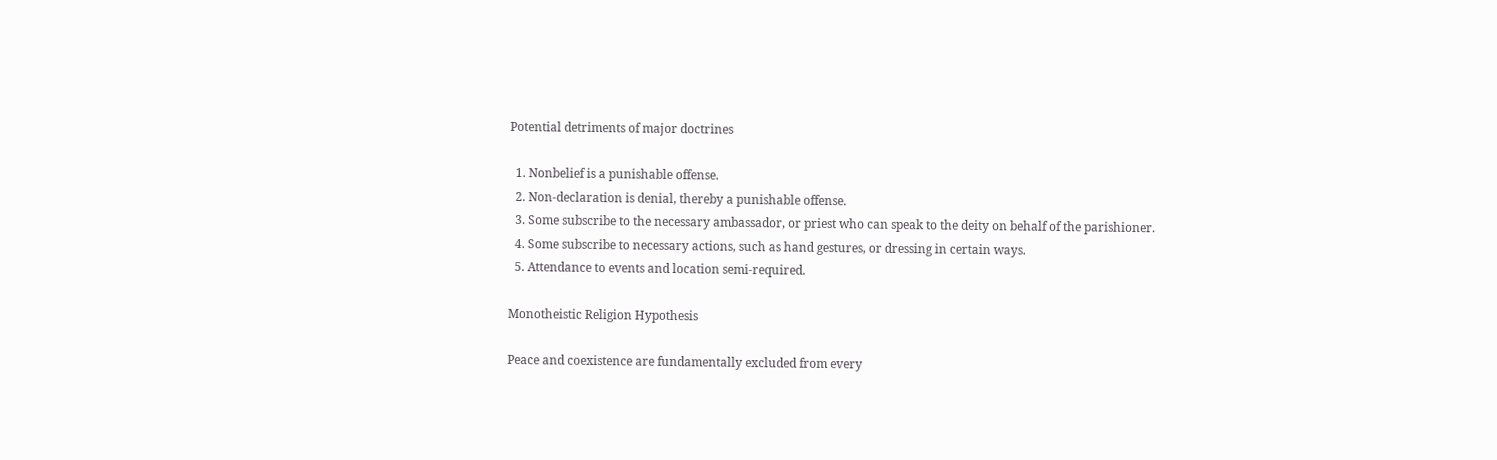Potential detriments of major doctrines

  1. Nonbelief is a punishable offense.
  2. Non-declaration is denial, thereby a punishable offense.
  3. Some subscribe to the necessary ambassador, or priest who can speak to the deity on behalf of the parishioner.
  4. Some subscribe to necessary actions, such as hand gestures, or dressing in certain ways.
  5. Attendance to events and location semi-required.

Monotheistic Religion Hypothesis

Peace and coexistence are fundamentally excluded from every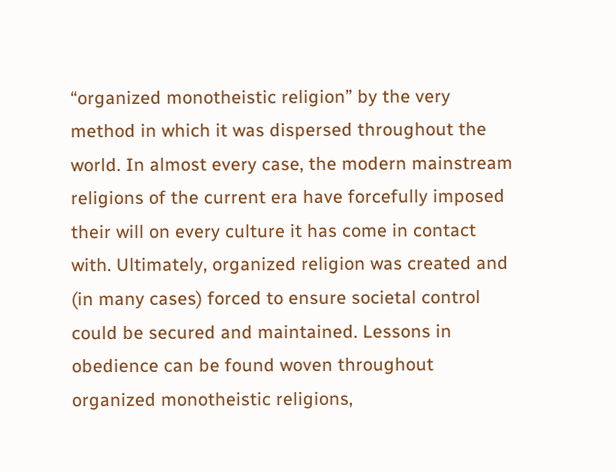“organized monotheistic religion” by the very method in which it was dispersed throughout the world. In almost every case, the modern mainstream religions of the current era have forcefully imposed their will on every culture it has come in contact with. Ultimately, organized religion was created and (in many cases) forced to ensure societal control could be secured and maintained. Lessons in obedience can be found woven throughout organized monotheistic religions,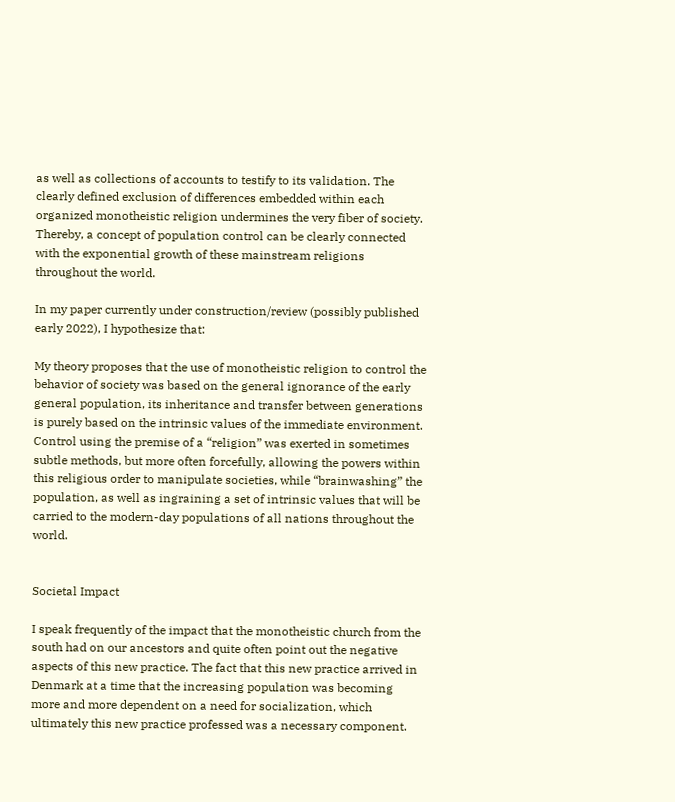as well as collections of accounts to testify to its validation. The clearly defined exclusion of differences embedded within each organized monotheistic religion undermines the very fiber of society. Thereby, a concept of population control can be clearly connected with the exponential growth of these mainstream religions throughout the world.

In my paper currently under construction/review (possibly published early 2022), I hypothesize that:

My theory proposes that the use of monotheistic religion to control the behavior of society was based on the general ignorance of the early general population, its inheritance and transfer between generations is purely based on the intrinsic values of the immediate environment. Control using the premise of a “religion” was exerted in sometimes subtle methods, but more often forcefully, allowing the powers within this religious order to manipulate societies, while “brainwashing” the population, as well as ingraining a set of intrinsic values that will be carried to the modern-day populations of all nations throughout the world.


Societal Impact

I speak frequently of the impact that the monotheistic church from the south had on our ancestors and quite often point out the negative aspects of this new practice. The fact that this new practice arrived in Denmark at a time that the increasing population was becoming more and more dependent on a need for socialization, which ultimately this new practice professed was a necessary component.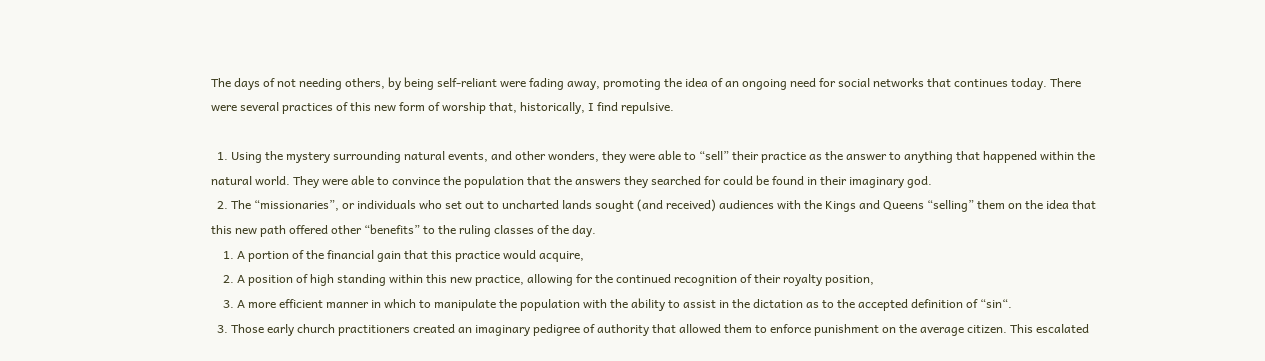The days of not needing others, by being self-reliant were fading away, promoting the idea of an ongoing need for social networks that continues today. There were several practices of this new form of worship that, historically, I find repulsive.

  1. Using the mystery surrounding natural events, and other wonders, they were able to “sell” their practice as the answer to anything that happened within the natural world. They were able to convince the population that the answers they searched for could be found in their imaginary god.
  2. The “missionaries”, or individuals who set out to uncharted lands sought (and received) audiences with the Kings and Queens “selling” them on the idea that this new path offered other “benefits” to the ruling classes of the day.
    1. A portion of the financial gain that this practice would acquire,
    2. A position of high standing within this new practice, allowing for the continued recognition of their royalty position,
    3. A more efficient manner in which to manipulate the population with the ability to assist in the dictation as to the accepted definition of “sin“.
  3. Those early church practitioners created an imaginary pedigree of authority that allowed them to enforce punishment on the average citizen. This escalated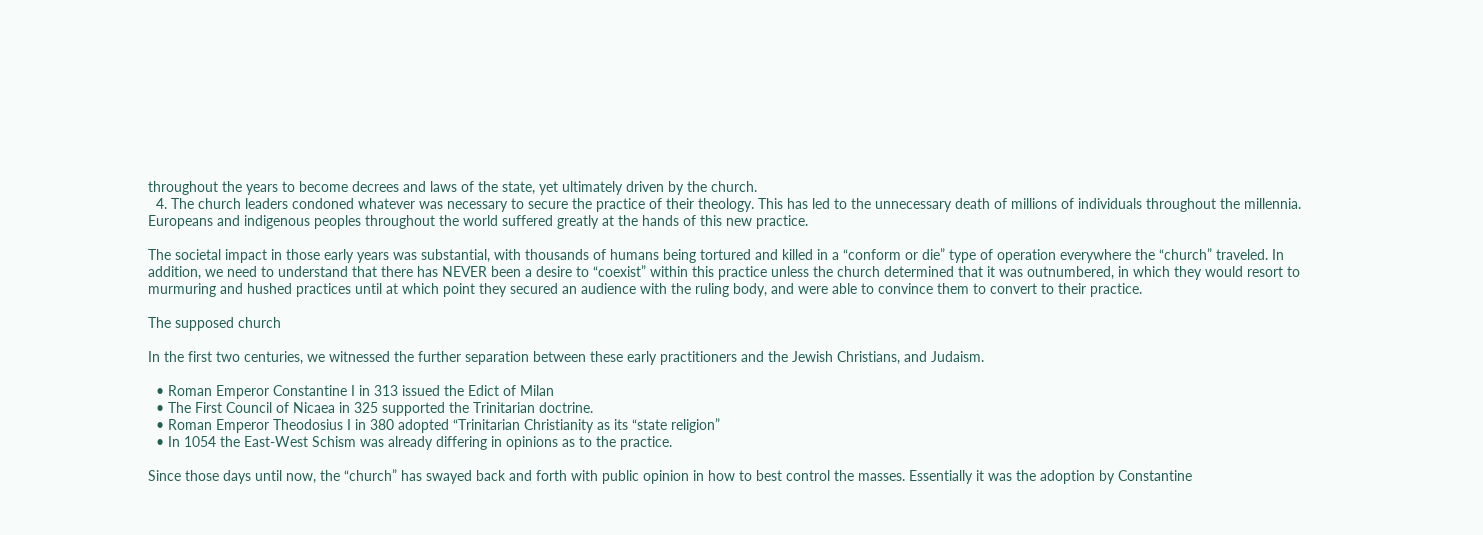throughout the years to become decrees and laws of the state, yet ultimately driven by the church.
  4. The church leaders condoned whatever was necessary to secure the practice of their theology. This has led to the unnecessary death of millions of individuals throughout the millennia. Europeans and indigenous peoples throughout the world suffered greatly at the hands of this new practice.

The societal impact in those early years was substantial, with thousands of humans being tortured and killed in a “conform or die” type of operation everywhere the “church” traveled. In addition, we need to understand that there has NEVER been a desire to “coexist” within this practice unless the church determined that it was outnumbered, in which they would resort to murmuring and hushed practices until at which point they secured an audience with the ruling body, and were able to convince them to convert to their practice.

The supposed church

In the first two centuries, we witnessed the further separation between these early practitioners and the Jewish Christians, and Judaism.

  • Roman Emperor Constantine I in 313 issued the Edict of Milan
  • The First Council of Nicaea in 325 supported the Trinitarian doctrine.
  • Roman Emperor Theodosius I in 380 adopted “Trinitarian Christianity as its “state religion”
  • In 1054 the East-West Schism was already differing in opinions as to the practice.

Since those days until now, the “church” has swayed back and forth with public opinion in how to best control the masses. Essentially it was the adoption by Constantine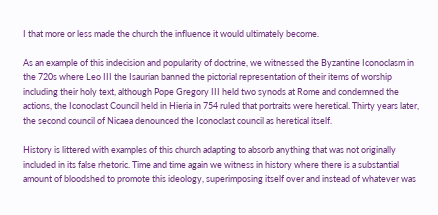I that more or less made the church the influence it would ultimately become.

As an example of this indecision and popularity of doctrine, we witnessed the Byzantine Iconoclasm in the 720s where Leo III the Isaurian banned the pictorial representation of their items of worship including their holy text, although Pope Gregory III held two synods at Rome and condemned the actions, the Iconoclast Council held in Hieria in 754 ruled that portraits were heretical. Thirty years later, the second council of Nicaea denounced the Iconoclast council as heretical itself.

History is littered with examples of this church adapting to absorb anything that was not originally included in its false rhetoric. Time and time again we witness in history where there is a substantial amount of bloodshed to promote this ideology, superimposing itself over and instead of whatever was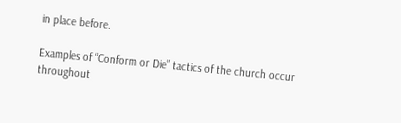in place before.

Examples of “Conform or Die” tactics of the church occur throughout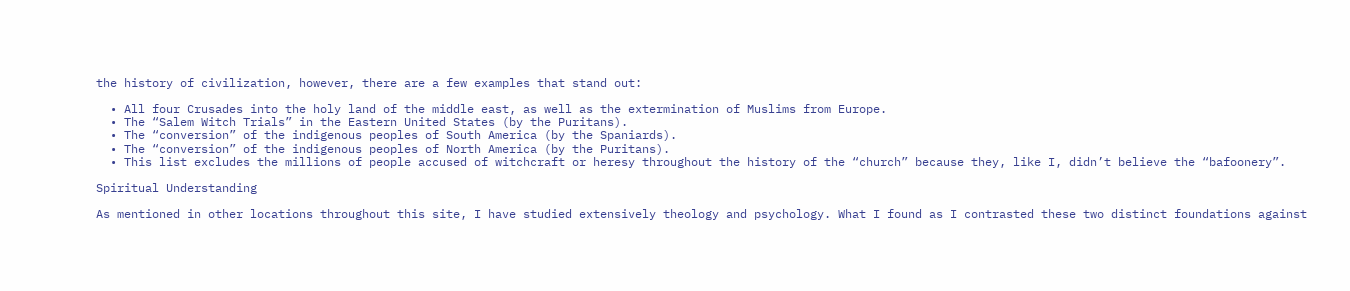the history of civilization, however, there are a few examples that stand out:

  • All four Crusades into the holy land of the middle east, as well as the extermination of Muslims from Europe.
  • The “Salem Witch Trials” in the Eastern United States (by the Puritans).
  • The “conversion” of the indigenous peoples of South America (by the Spaniards).
  • The “conversion” of the indigenous peoples of North America (by the Puritans).
  • This list excludes the millions of people accused of witchcraft or heresy throughout the history of the “church” because they, like I, didn’t believe the “bafoonery”.

Spiritual Understanding

As mentioned in other locations throughout this site, I have studied extensively theology and psychology. What I found as I contrasted these two distinct foundations against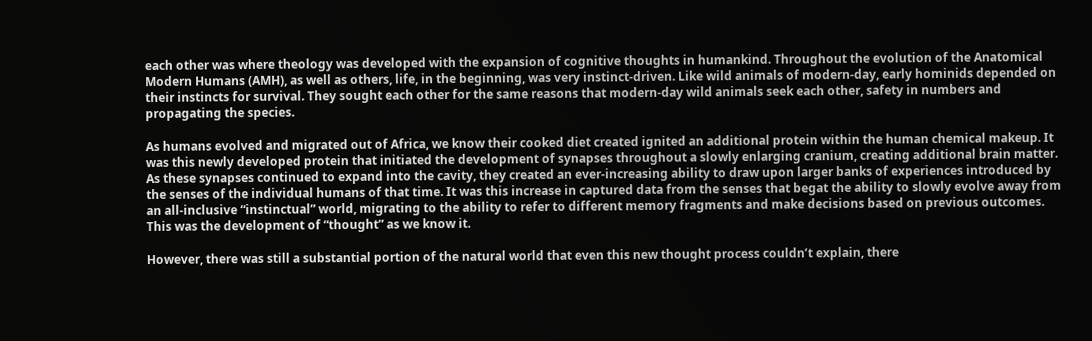each other was where theology was developed with the expansion of cognitive thoughts in humankind. Throughout the evolution of the Anatomical Modern Humans (AMH), as well as others, life, in the beginning, was very instinct-driven. Like wild animals of modern-day, early hominids depended on their instincts for survival. They sought each other for the same reasons that modern-day wild animals seek each other, safety in numbers and propagating the species.

As humans evolved and migrated out of Africa, we know their cooked diet created ignited an additional protein within the human chemical makeup. It was this newly developed protein that initiated the development of synapses throughout a slowly enlarging cranium, creating additional brain matter. As these synapses continued to expand into the cavity, they created an ever-increasing ability to draw upon larger banks of experiences introduced by the senses of the individual humans of that time. It was this increase in captured data from the senses that begat the ability to slowly evolve away from an all-inclusive “instinctual” world, migrating to the ability to refer to different memory fragments and make decisions based on previous outcomes. This was the development of “thought” as we know it.

However, there was still a substantial portion of the natural world that even this new thought process couldn’t explain, there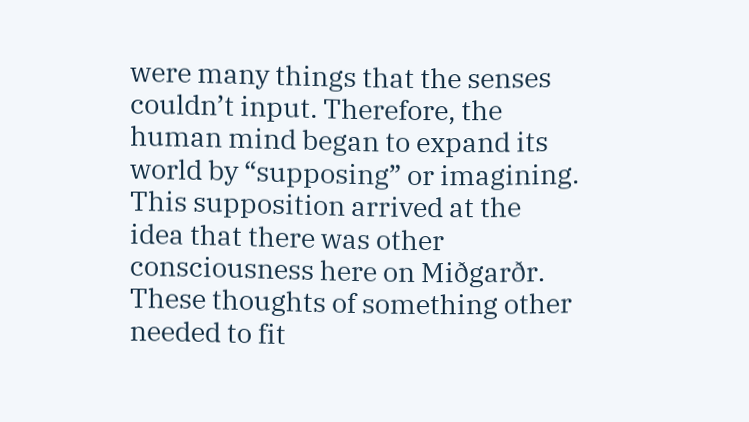were many things that the senses couldn’t input. Therefore, the human mind began to expand its world by “supposing” or imagining. This supposition arrived at the idea that there was other consciousness here on Miðgarðr. These thoughts of something other needed to fit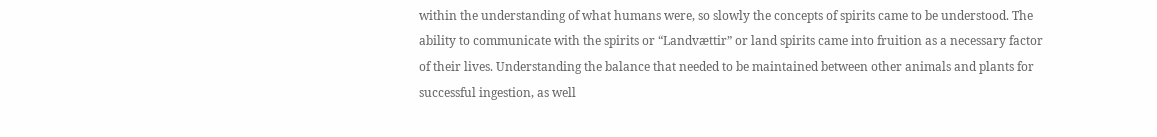within the understanding of what humans were, so slowly the concepts of spirits came to be understood. The ability to communicate with the spirits or “Landvættir” or land spirits came into fruition as a necessary factor of their lives. Understanding the balance that needed to be maintained between other animals and plants for successful ingestion, as well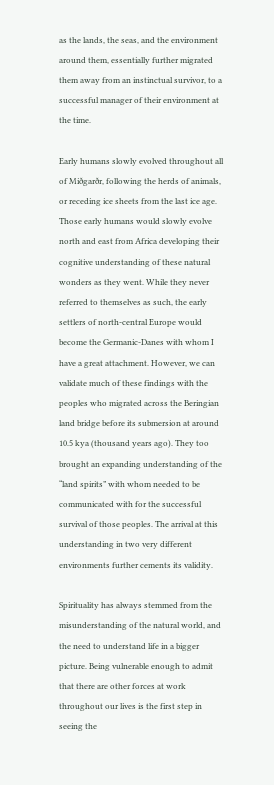as the lands, the seas, and the environment around them, essentially further migrated them away from an instinctual survivor, to a successful manager of their environment at the time.

Early humans slowly evolved throughout all of Miðgarðr, following the herds of animals, or receding ice sheets from the last ice age. Those early humans would slowly evolve north and east from Africa developing their cognitive understanding of these natural wonders as they went. While they never referred to themselves as such, the early settlers of north-central Europe would become the Germanic-Danes with whom I have a great attachment. However, we can validate much of these findings with the peoples who migrated across the Beringian land bridge before its submersion at around 10.5 kya (thousand years ago). They too brought an expanding understanding of the “land spirits” with whom needed to be communicated with for the successful survival of those peoples. The arrival at this understanding in two very different environments further cements its validity.

Spirituality has always stemmed from the misunderstanding of the natural world, and the need to understand life in a bigger picture. Being vulnerable enough to admit that there are other forces at work throughout our lives is the first step in seeing the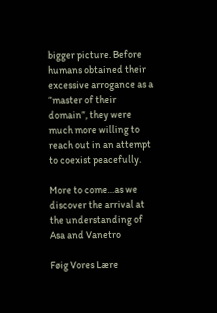bigger picture. Before humans obtained their excessive arrogance as a “master of their domain”, they were much more willing to reach out in an attempt to coexist peacefully.

More to come…as we discover the arrival at the understanding of Asa and Vanetro

Føig Vores Lære